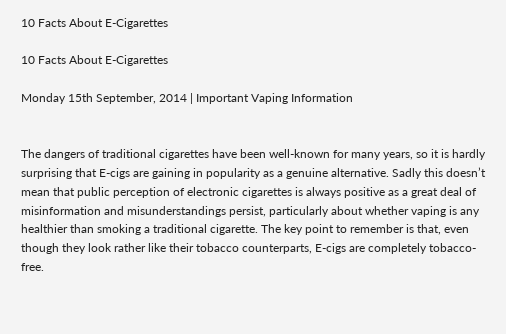10 Facts About E-Cigarettes

10 Facts About E-Cigarettes

Monday 15th September, 2014 | Important Vaping Information


The dangers of traditional cigarettes have been well-known for many years, so it is hardly surprising that E-cigs are gaining in popularity as a genuine alternative. Sadly this doesn’t mean that public perception of electronic cigarettes is always positive as a great deal of misinformation and misunderstandings persist, particularly about whether vaping is any healthier than smoking a traditional cigarette. The key point to remember is that, even though they look rather like their tobacco counterparts, E-cigs are completely tobacco-free.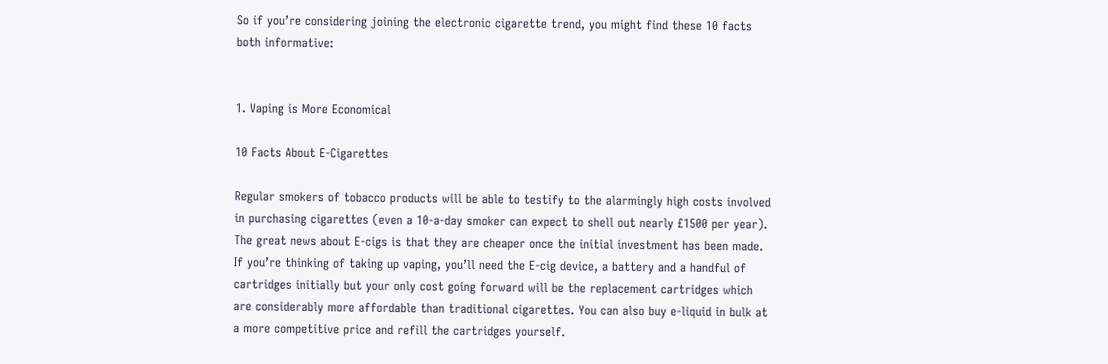So if you’re considering joining the electronic cigarette trend, you might find these 10 facts both informative:


1. Vaping is More Economical

10 Facts About E-Cigarettes

Regular smokers of tobacco products will be able to testify to the alarmingly high costs involved in purchasing cigarettes (even a 10-a-day smoker can expect to shell out nearly £1500 per year). The great news about E-cigs is that they are cheaper once the initial investment has been made. If you’re thinking of taking up vaping, you’ll need the E-cig device, a battery and a handful of cartridges initially but your only cost going forward will be the replacement cartridges which are considerably more affordable than traditional cigarettes. You can also buy e-liquid in bulk at a more competitive price and refill the cartridges yourself.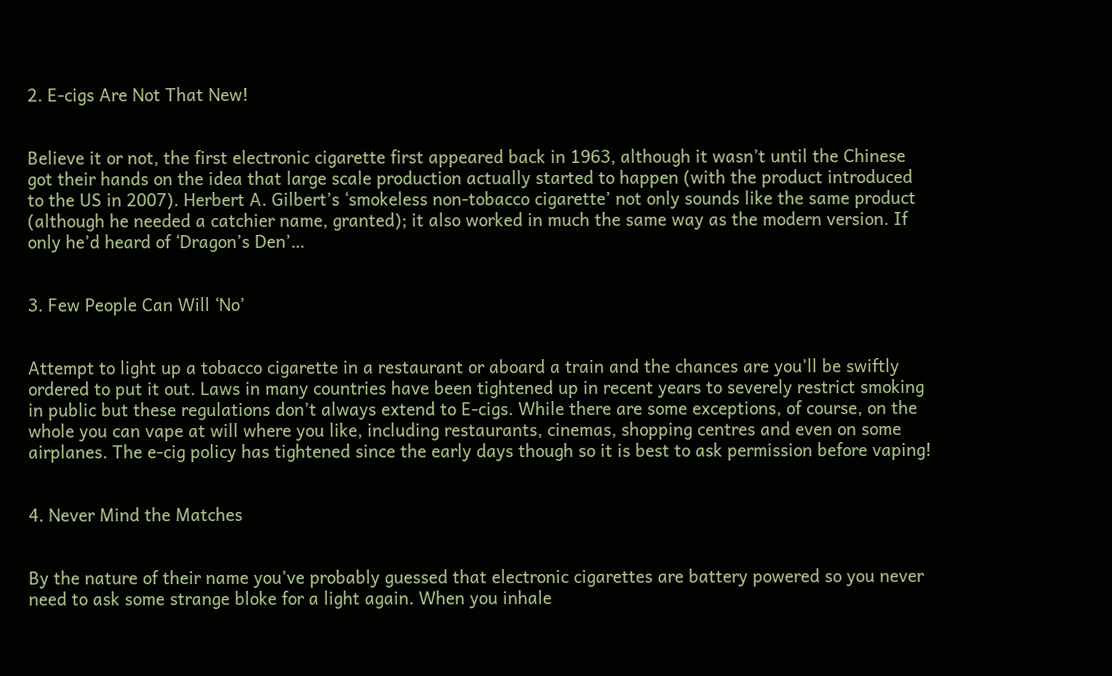2. E-cigs Are Not That New!


Believe it or not, the first electronic cigarette first appeared back in 1963, although it wasn’t until the Chinese got their hands on the idea that large scale production actually started to happen (with the product introduced to the US in 2007). Herbert A. Gilbert’s ‘smokeless non-tobacco cigarette’ not only sounds like the same product (although he needed a catchier name, granted); it also worked in much the same way as the modern version. If only he’d heard of ‘Dragon’s Den’…


3. Few People Can Will ‘No’


Attempt to light up a tobacco cigarette in a restaurant or aboard a train and the chances are you’ll be swiftly ordered to put it out. Laws in many countries have been tightened up in recent years to severely restrict smoking in public but these regulations don’t always extend to E-cigs. While there are some exceptions, of course, on the whole you can vape at will where you like, including restaurants, cinemas, shopping centres and even on some airplanes. The e-cig policy has tightened since the early days though so it is best to ask permission before vaping!


4. Never Mind the Matches


By the nature of their name you’ve probably guessed that electronic cigarettes are battery powered so you never need to ask some strange bloke for a light again. When you inhale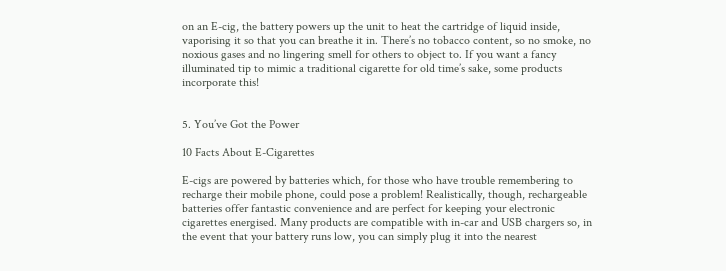on an E-cig, the battery powers up the unit to heat the cartridge of liquid inside, vaporising it so that you can breathe it in. There’s no tobacco content, so no smoke, no noxious gases and no lingering smell for others to object to. If you want a fancy illuminated tip to mimic a traditional cigarette for old time’s sake, some products incorporate this!


5. You’ve Got the Power

10 Facts About E-Cigarettes

E-cigs are powered by batteries which, for those who have trouble remembering to recharge their mobile phone, could pose a problem! Realistically, though, rechargeable batteries offer fantastic convenience and are perfect for keeping your electronic cigarettes energised. Many products are compatible with in-car and USB chargers so, in the event that your battery runs low, you can simply plug it into the nearest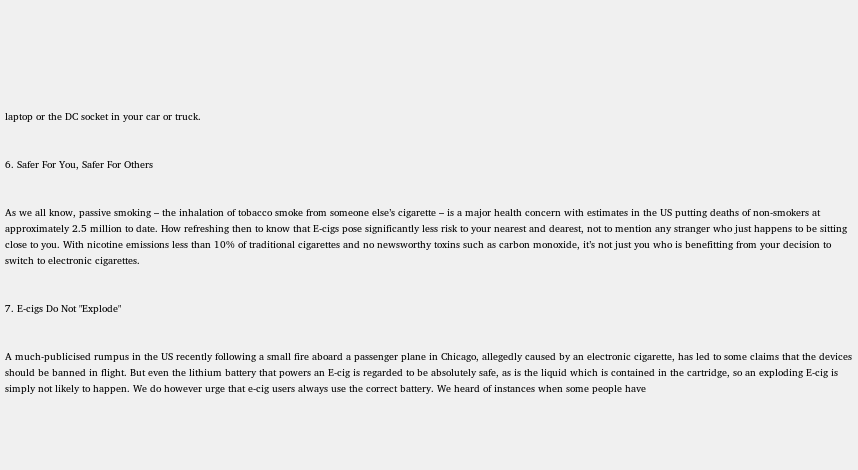laptop or the DC socket in your car or truck.


6. Safer For You, Safer For Others


As we all know, passive smoking – the inhalation of tobacco smoke from someone else’s cigarette – is a major health concern with estimates in the US putting deaths of non-smokers at approximately 2.5 million to date. How refreshing then to know that E-cigs pose significantly less risk to your nearest and dearest, not to mention any stranger who just happens to be sitting close to you. With nicotine emissions less than 10% of traditional cigarettes and no newsworthy toxins such as carbon monoxide, it’s not just you who is benefitting from your decision to switch to electronic cigarettes.


7. E-cigs Do Not "Explode"


A much-publicised rumpus in the US recently following a small fire aboard a passenger plane in Chicago, allegedly caused by an electronic cigarette, has led to some claims that the devices should be banned in flight. But even the lithium battery that powers an E-cig is regarded to be absolutely safe, as is the liquid which is contained in the cartridge, so an exploding E-cig is simply not likely to happen. We do however urge that e-cig users always use the correct battery. We heard of instances when some people have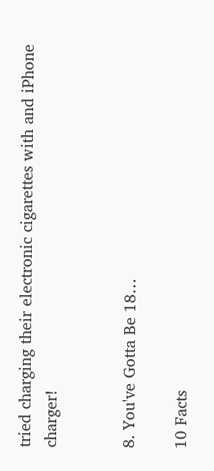tried charging their electronic cigarettes with and iPhone charger!


8. You've Gotta Be 18…

10 Facts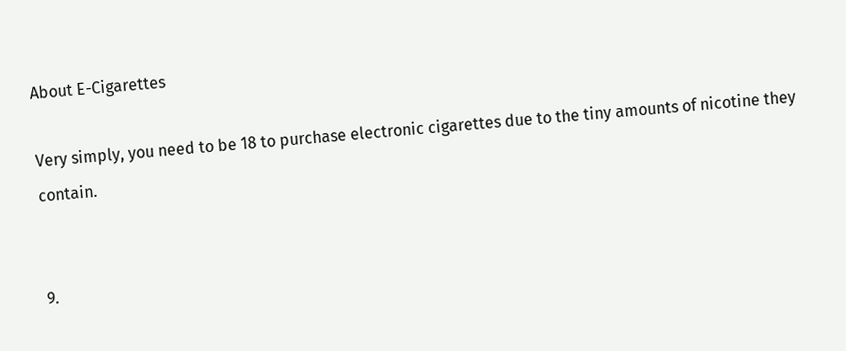About E-Cigarettes

Very simply, you need to be 18 to purchase electronic cigarettes due to the tiny amounts of nicotine they contain.


9.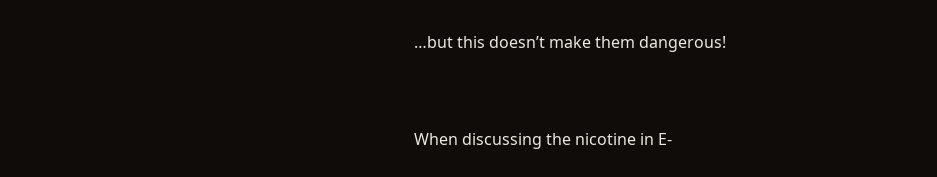…but this doesn’t make them dangerous!


When discussing the nicotine in E-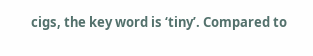cigs, the key word is ‘tiny’. Compared to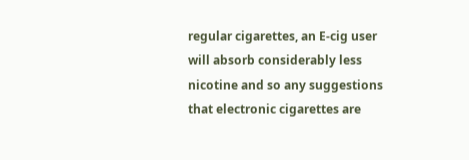regular cigarettes, an E-cig user will absorb considerably less nicotine and so any suggestions that electronic cigarettes are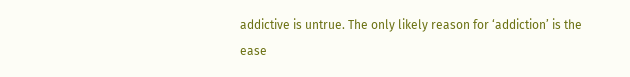addictive is untrue. The only likely reason for ‘addiction’ is the ease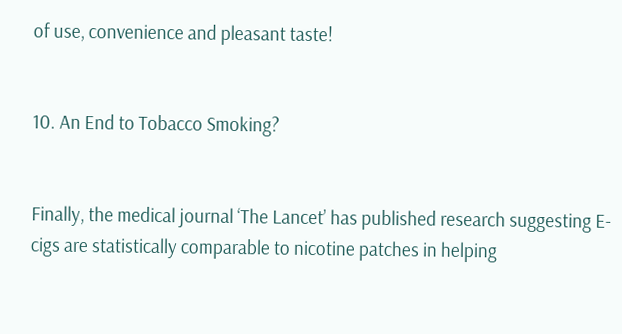of use, convenience and pleasant taste!


10. An End to Tobacco Smoking?


Finally, the medical journal ‘The Lancet’ has published research suggesting E-cigs are statistically comparable to nicotine patches in helping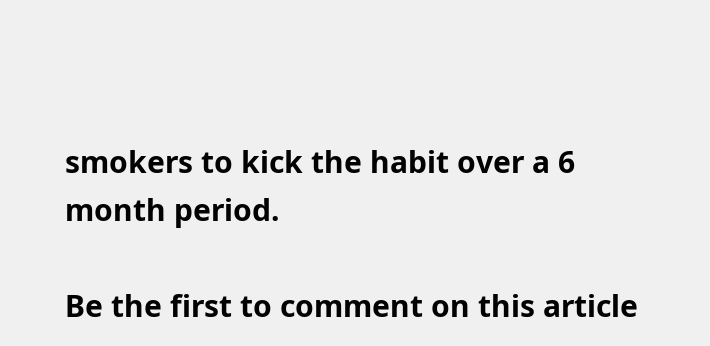smokers to kick the habit over a 6 month period.

Be the first to comment on this article